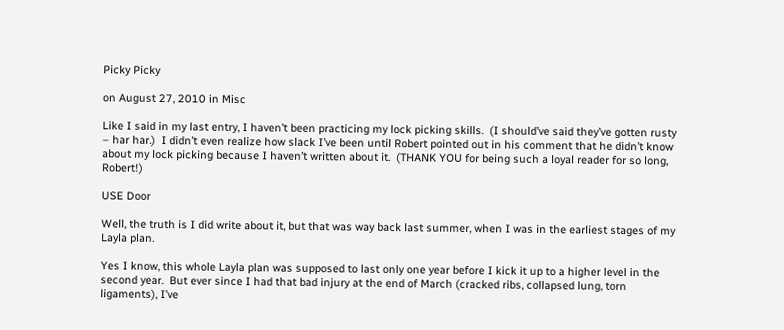Picky Picky

on August 27, 2010 in Misc

Like I said in my last entry, I haven’t been practicing my lock picking skills.  (I should’ve said they’ve gotten rusty – har har.)  I didn’t even realize how slack I’ve been until Robert pointed out in his comment that he didn’t know about my lock picking because I haven’t written about it.  (THANK YOU for being such a loyal reader for so long, Robert!)

USE Door

Well, the truth is I did write about it, but that was way back last summer, when I was in the earliest stages of my Layla plan.

Yes I know, this whole Layla plan was supposed to last only one year before I kick it up to a higher level in the second year.  But ever since I had that bad injury at the end of March (cracked ribs, collapsed lung, torn ligaments), I’ve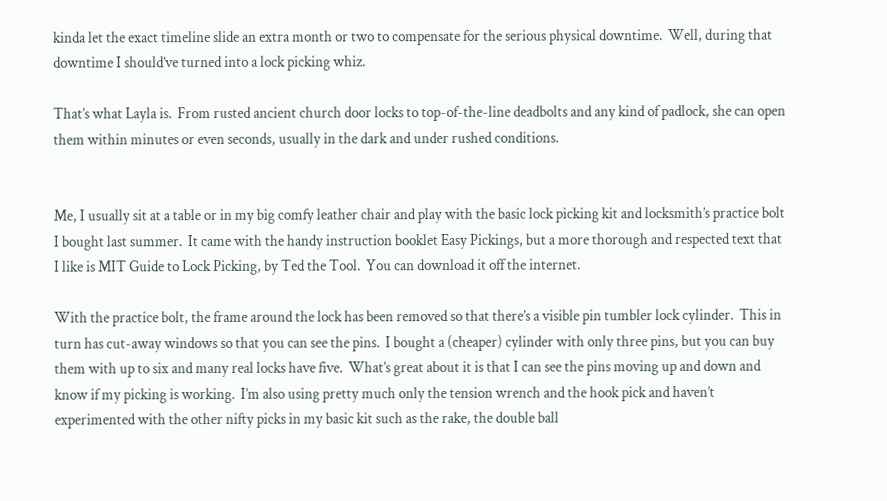kinda let the exact timeline slide an extra month or two to compensate for the serious physical downtime.  Well, during that downtime I should’ve turned into a lock picking whiz.

That’s what Layla is.  From rusted ancient church door locks to top-of-the-line deadbolts and any kind of padlock, she can open them within minutes or even seconds, usually in the dark and under rushed conditions.


Me, I usually sit at a table or in my big comfy leather chair and play with the basic lock picking kit and locksmith’s practice bolt I bought last summer.  It came with the handy instruction booklet Easy Pickings, but a more thorough and respected text that I like is MIT Guide to Lock Picking, by Ted the Tool.  You can download it off the internet.

With the practice bolt, the frame around the lock has been removed so that there’s a visible pin tumbler lock cylinder.  This in turn has cut-away windows so that you can see the pins.  I bought a (cheaper) cylinder with only three pins, but you can buy them with up to six and many real locks have five.  What’s great about it is that I can see the pins moving up and down and know if my picking is working.  I’m also using pretty much only the tension wrench and the hook pick and haven’t experimented with the other nifty picks in my basic kit such as the rake, the double ball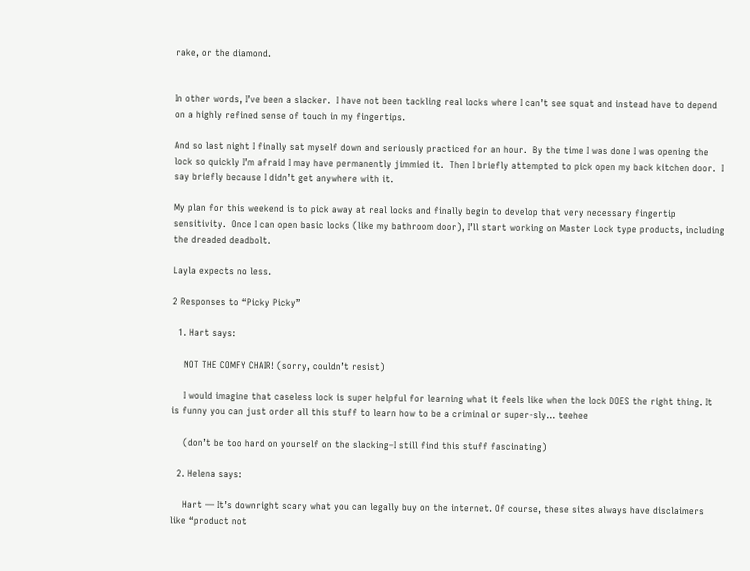rake, or the diamond.


In other words, I’ve been a slacker.  I have not been tackling real locks where I can’t see squat and instead have to depend on a highly refined sense of touch in my fingertips.

And so last night I finally sat myself down and seriously practiced for an hour.  By the time I was done I was opening the lock so quickly I’m afraid I may have permanently jimmied it.  Then I briefly attempted to pick open my back kitchen door.  I say briefly because I didn’t get anywhere with it.

My plan for this weekend is to pick away at real locks and finally begin to develop that very necessary fingertip sensitivity.  Once I can open basic locks (like my bathroom door), I’ll start working on Master Lock type products, including the dreaded deadbolt.

Layla expects no less.

2 Responses to “Picky Picky”

  1. Hart says:

    NOT THE COMFY CHAIR! (sorry, couldn’t resist)

    I would imagine that caseless lock is super helpful for learning what it feels like when the lock DOES the right thing. It is funny you can just order all this stuff to learn how to be a criminal or super-sly… teehee

    (don’t be too hard on yourself on the slacking–I still find this stuff fascinating)

  2. Helena says:

    Hart — It’s downright scary what you can legally buy on the internet. Of course, these sites always have disclaimers like “product not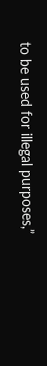to be used for illegal purposes,”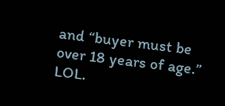and “buyer must be over 18 years of age.” LOL.